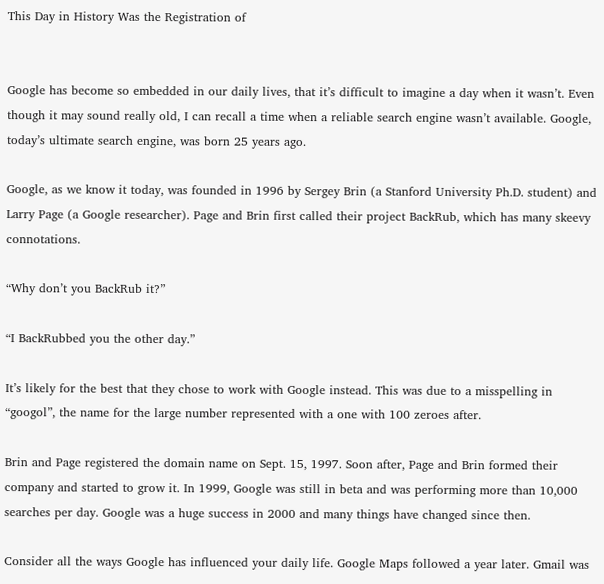This Day in History Was the Registration of


Google has become so embedded in our daily lives, that it’s difficult to imagine a day when it wasn’t. Even though it may sound really old, I can recall a time when a reliable search engine wasn’t available. Google, today’s ultimate search engine, was born 25 years ago.

Google, as we know it today, was founded in 1996 by Sergey Brin (a Stanford University Ph.D. student) and Larry Page (a Google researcher). Page and Brin first called their project BackRub, which has many skeevy connotations.

“Why don’t you BackRub it?”

“I BackRubbed you the other day.”

It’s likely for the best that they chose to work with Google instead. This was due to a misspelling in “googol”, the name for the large number represented with a one with 100 zeroes after.

Brin and Page registered the domain name on Sept. 15, 1997. Soon after, Page and Brin formed their company and started to grow it. In 1999, Google was still in beta and was performing more than 10,000 searches per day. Google was a huge success in 2000 and many things have changed since then.

Consider all the ways Google has influenced your daily life. Google Maps followed a year later. Gmail was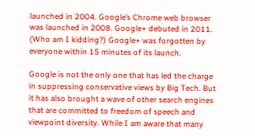launched in 2004. Google’s Chrome web browser was launched in 2008. Google+ debuted in 2011. (Who am I kidding?) Google+ was forgotten by everyone within 15 minutes of its launch.

Google is not the only one that has led the charge in suppressing conservative views by Big Tech. But it has also brought a wave of other search engines that are committed to freedom of speech and viewpoint diversity. While I am aware that many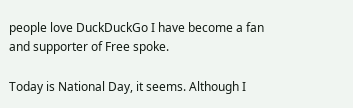people love DuckDuckGo I have become a fan and supporter of Free spoke.

Today is National Day, it seems. Although I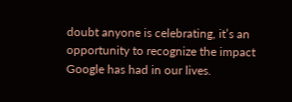doubt anyone is celebrating, it’s an opportunity to recognize the impact Google has had in our lives.